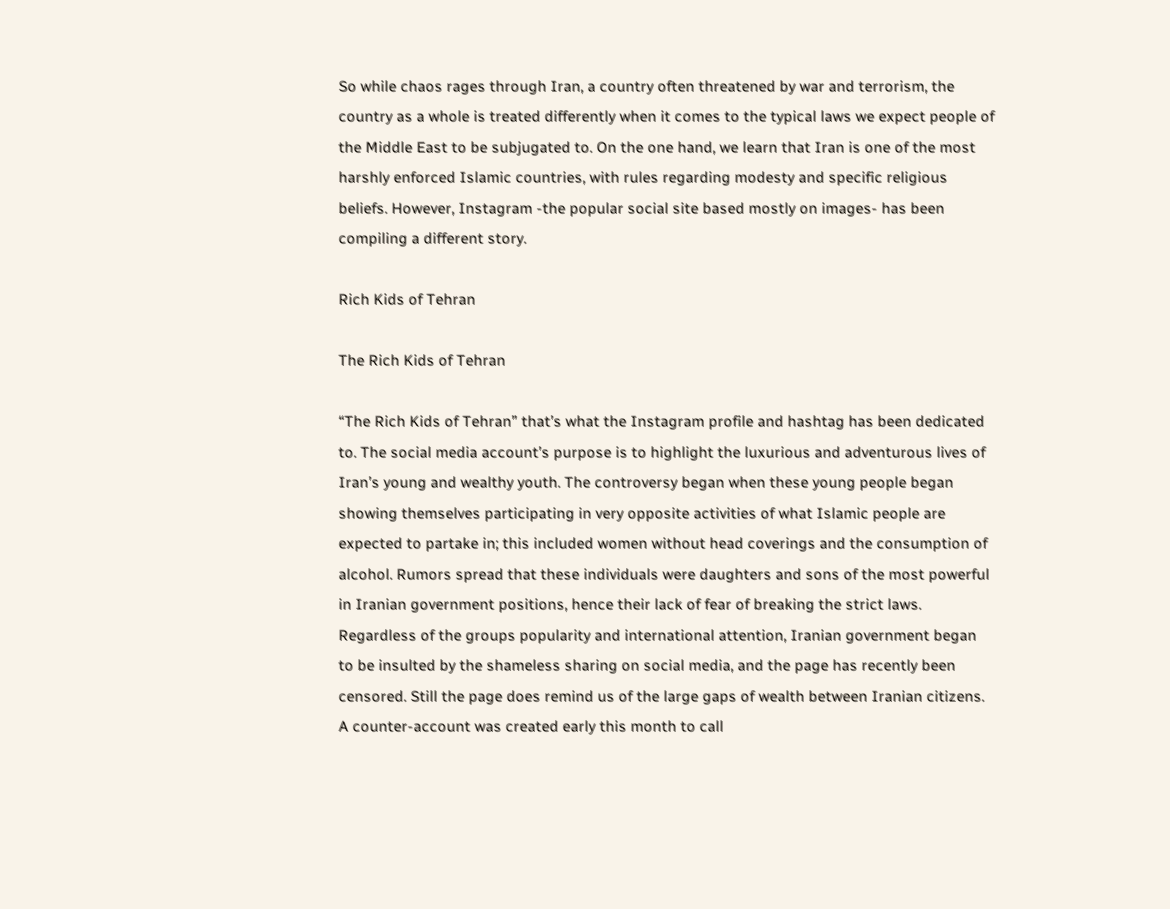So while chaos rages through Iran, a country often threatened by war and terrorism, the country as a whole is treated differently when it comes to the typical laws we expect people of the Middle East to be subjugated to. On the one hand, we learn that Iran is one of the most harshly enforced Islamic countries, with rules regarding modesty and specific religious beliefs. However, Instagram -the popular social site based mostly on images- has been compiling a different story.

Rich Kids of Tehran

The Rich Kids of Tehran

“The Rich Kids of Tehran” that’s what the Instagram profile and hashtag has been dedicated to. The social media account’s purpose is to highlight the luxurious and adventurous lives of Iran’s young and wealthy youth. The controversy began when these young people began showing themselves participating in very opposite activities of what Islamic people are expected to partake in; this included women without head coverings and the consumption of alcohol. Rumors spread that these individuals were daughters and sons of the most powerful in Iranian government positions, hence their lack of fear of breaking the strict laws. Regardless of the groups popularity and international attention, Iranian government began to be insulted by the shameless sharing on social media, and the page has recently been censored. Still the page does remind us of the large gaps of wealth between Iranian citizens. A counter-account was created early this month to call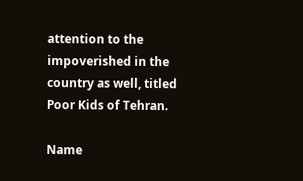attention to the impoverished in the country as well, titled Poor Kids of Tehran.

Name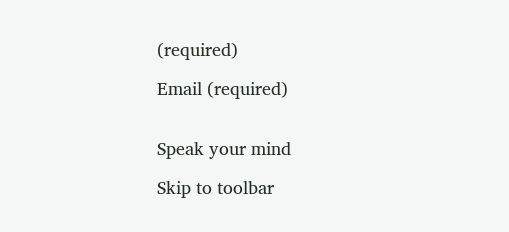(required)

Email (required)


Speak your mind

Skip to toolbar